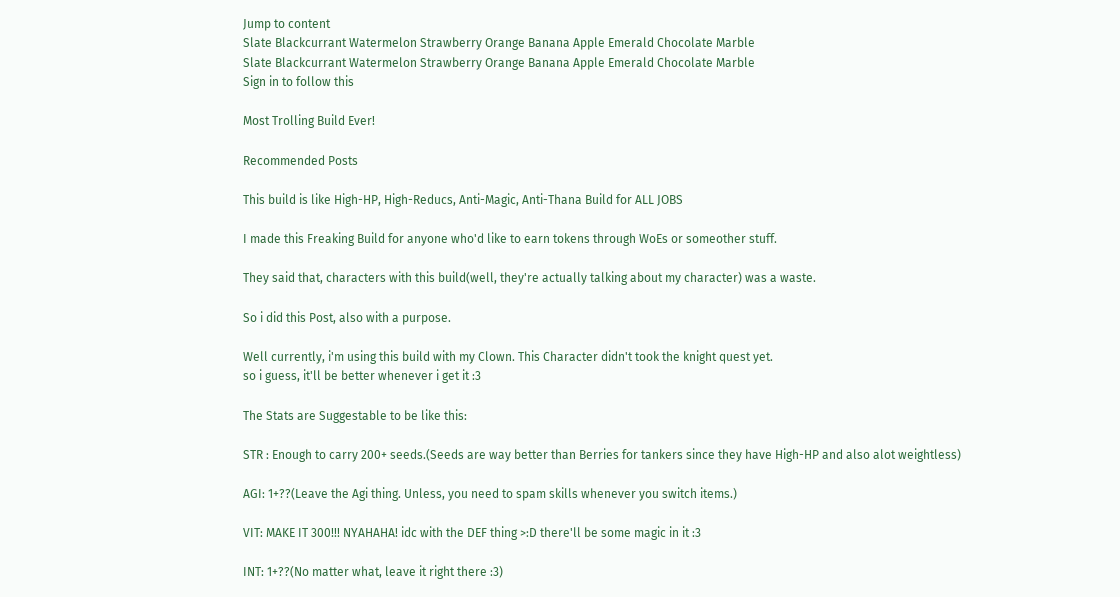Jump to content
Slate Blackcurrant Watermelon Strawberry Orange Banana Apple Emerald Chocolate Marble
Slate Blackcurrant Watermelon Strawberry Orange Banana Apple Emerald Chocolate Marble
Sign in to follow this

Most Trolling Build Ever!

Recommended Posts

This build is like High-HP, High-Reducs, Anti-Magic, Anti-Thana Build for ALL JOBS

I made this Freaking Build for anyone who'd like to earn tokens through WoEs or someother stuff.

They said that, characters with this build(well, they're actually talking about my character) was a waste.

So i did this Post, also with a purpose.

Well currently, i'm using this build with my Clown. This Character didn't took the knight quest yet.
so i guess, it'll be better whenever i get it :3

The Stats are Suggestable to be like this:

STR : Enough to carry 200+ seeds.(Seeds are way better than Berries for tankers since they have High-HP and also alot weightless)

AGI: 1+??(Leave the Agi thing. Unless, you need to spam skills whenever you switch items.)

VIT: MAKE IT 300!!! NYAHAHA! idc with the DEF thing >:D there'll be some magic in it :3

INT: 1+??(No matter what, leave it right there :3)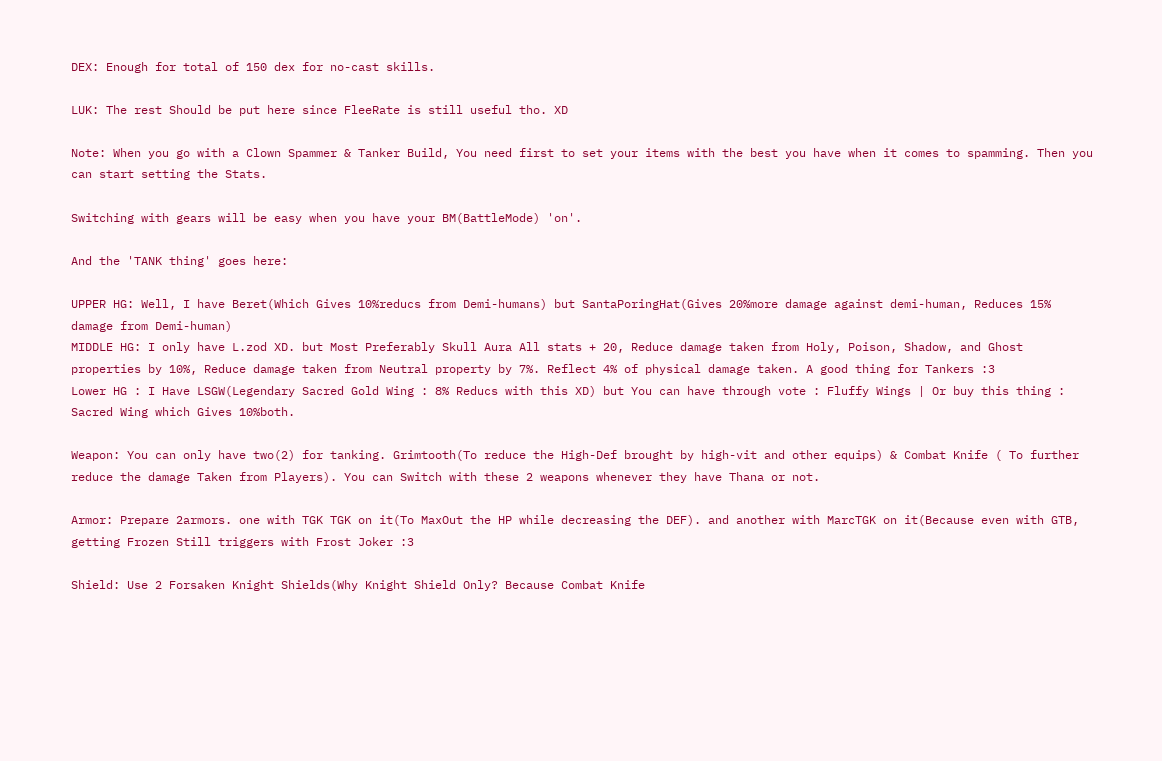DEX: Enough for total of 150 dex for no-cast skills.

LUK: The rest Should be put here since FleeRate is still useful tho. XD

Note: When you go with a Clown Spammer & Tanker Build, You need first to set your items with the best you have when it comes to spamming. Then you can start setting the Stats.

Switching with gears will be easy when you have your BM(BattleMode) 'on'.

And the 'TANK thing' goes here:

UPPER HG: Well, I have Beret(Which Gives 10%reducs from Demi-humans) but SantaPoringHat(Gives 20%more damage against demi-human, Reduces 15% damage from Demi-human)
MIDDLE HG: I only have L.zod XD. but Most Preferably Skull Aura All stats + 20, Reduce damage taken from Holy, Poison, Shadow, and Ghost properties by 10%, Reduce damage taken from Neutral property by 7%. Reflect 4% of physical damage taken. A good thing for Tankers :3
Lower HG : I Have LSGW(Legendary Sacred Gold Wing : 8% Reducs with this XD) but You can have through vote : Fluffy Wings | Or buy this thing : Sacred Wing which Gives 10%both.

Weapon: You can only have two(2) for tanking. Grimtooth(To reduce the High-Def brought by high-vit and other equips) & Combat Knife ( To further reduce the damage Taken from Players). You can Switch with these 2 weapons whenever they have Thana or not.

Armor: Prepare 2armors. one with TGK TGK on it(To MaxOut the HP while decreasing the DEF). and another with MarcTGK on it(Because even with GTB, getting Frozen Still triggers with Frost Joker :3

Shield: Use 2 Forsaken Knight Shields(Why Knight Shield Only? Because Combat Knife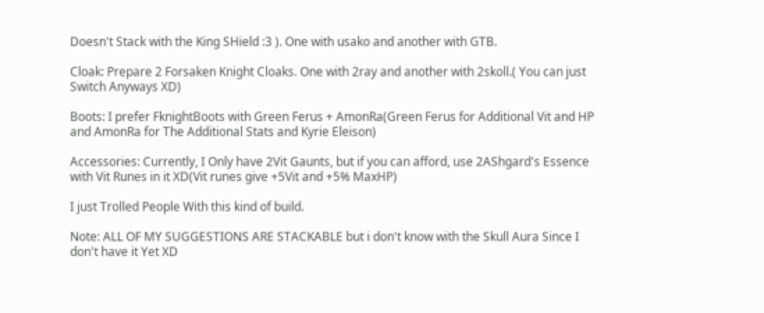Doesn't Stack with the King SHield :3 ). One with usako and another with GTB.

Cloak: Prepare 2 Forsaken Knight Cloaks. One with 2ray and another with 2skoll.( You can just Switch Anyways XD)

Boots: I prefer FknightBoots with Green Ferus + AmonRa(Green Ferus for Additional Vit and HP and AmonRa for The Additional Stats and Kyrie Eleison)

Accessories: Currently, I Only have 2Vit Gaunts, but if you can afford, use 2AShgard's Essence with Vit Runes in it XD(Vit runes give +5Vit and +5% MaxHP)

I just Trolled People With this kind of build.

Note: ALL OF MY SUGGESTIONS ARE STACKABLE but i don't know with the Skull Aura Since I don't have it Yet XD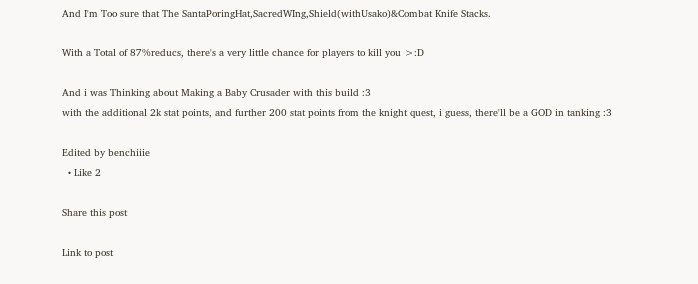And I'm Too sure that The SantaPoringHat,SacredWIng,Shield(withUsako)&Combat Knife Stacks.

With a Total of 87%reducs, there's a very little chance for players to kill you >:D

And i was Thinking about Making a Baby Crusader with this build :3
with the additional 2k stat points, and further 200 stat points from the knight quest, i guess, there'll be a GOD in tanking :3

Edited by benchiiie
  • Like 2

Share this post

Link to post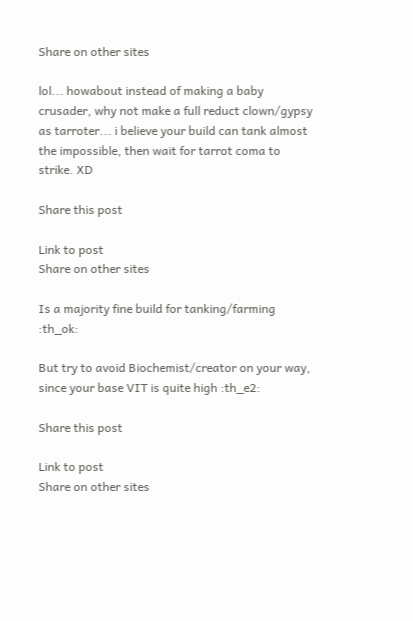Share on other sites

lol... howabout instead of making a baby crusader, why not make a full reduct clown/gypsy as tarroter... i believe your build can tank almost the impossible, then wait for tarrot coma to strike. XD

Share this post

Link to post
Share on other sites

Is a majority fine build for tanking/farming :th_ok:

But try to avoid Biochemist/creator on your way, since your base VIT is quite high :th_e2:

Share this post

Link to post
Share on other sites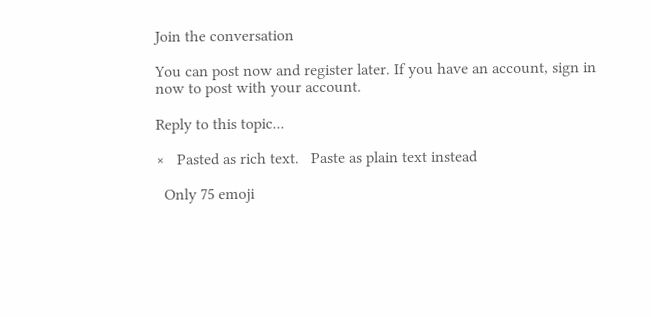Join the conversation

You can post now and register later. If you have an account, sign in now to post with your account.

Reply to this topic...

×   Pasted as rich text.   Paste as plain text instead

  Only 75 emoji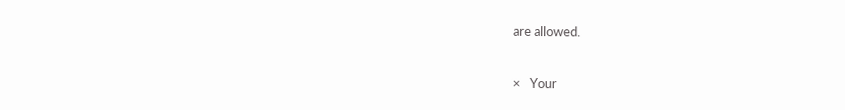are allowed.

×   Your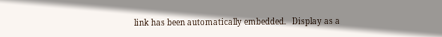link has been automatically embedded.   Display as a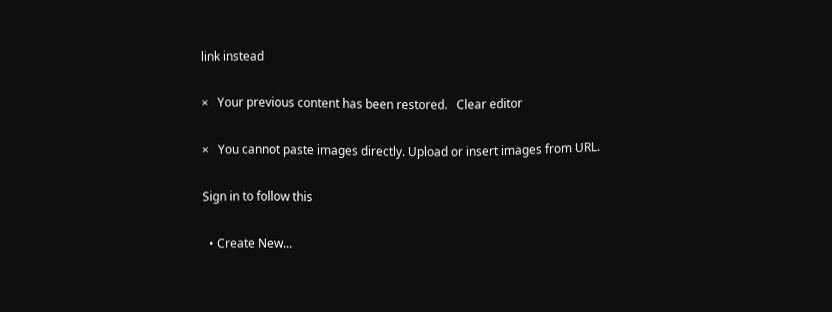link instead

×   Your previous content has been restored.   Clear editor

×   You cannot paste images directly. Upload or insert images from URL.

Sign in to follow this

  • Create New...